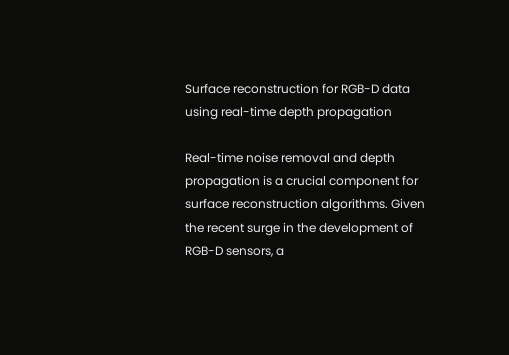Surface reconstruction for RGB-D data using real-time depth propagation

Real-time noise removal and depth propagation is a crucial component for surface reconstruction algorithms. Given the recent surge in the development of RGB-D sensors, a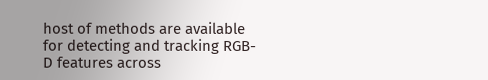host of methods are available for detecting and tracking RGB-D features across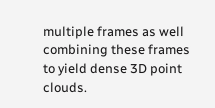multiple frames as well combining these frames to yield dense 3D point clouds.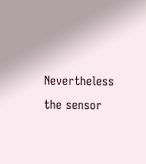Nevertheless the sensor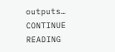outputs… CONTINUE READING